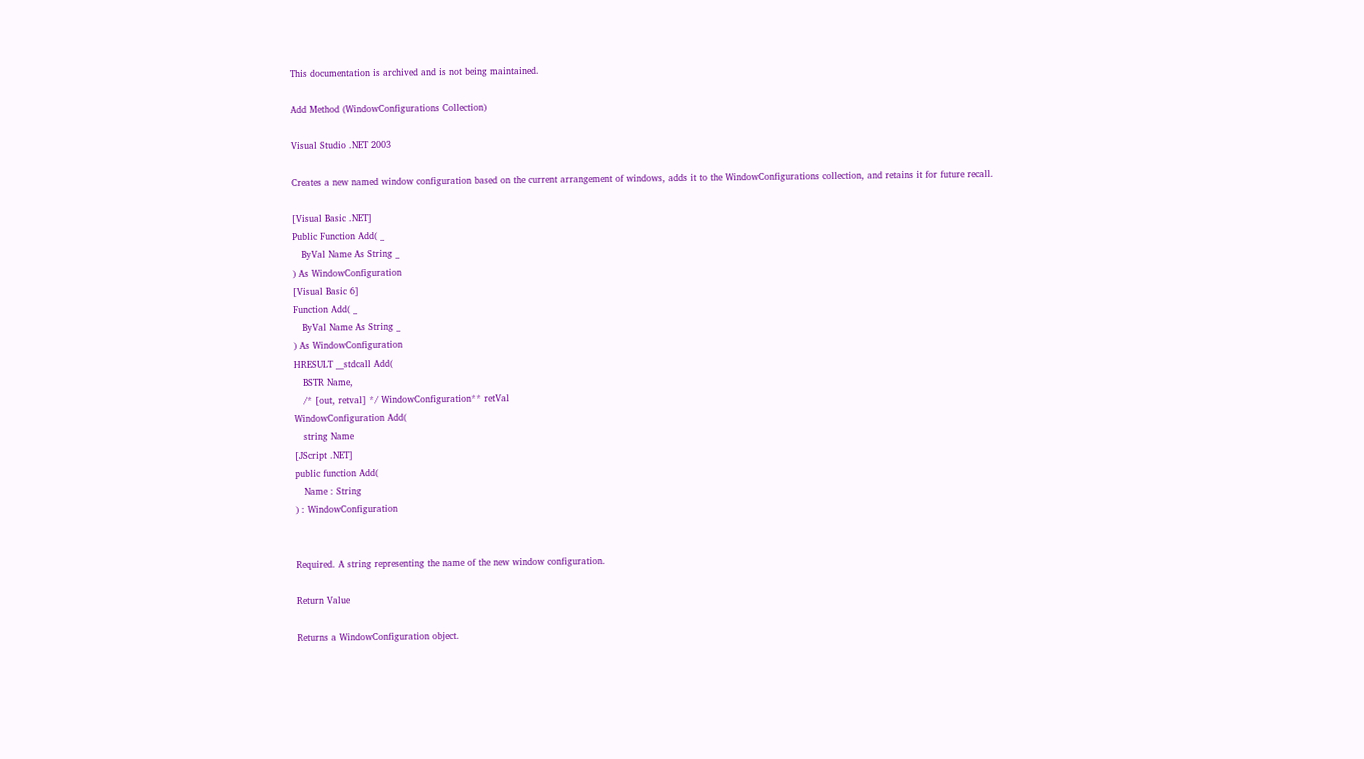This documentation is archived and is not being maintained.

Add Method (WindowConfigurations Collection)

Visual Studio .NET 2003

Creates a new named window configuration based on the current arrangement of windows, adds it to the WindowConfigurations collection, and retains it for future recall.

[Visual Basic .NET]
Public Function Add( _
   ByVal Name As String _
) As WindowConfiguration
[Visual Basic 6]
Function Add( _
   ByVal Name As String _
) As WindowConfiguration
HRESULT __stdcall Add(
   BSTR Name,
   /* [out, retval] */ WindowConfiguration** retVal
WindowConfiguration Add(
   string Name
[JScript .NET]
public function Add(
   Name : String
) : WindowConfiguration


Required. A string representing the name of the new window configuration.

Return Value

Returns a WindowConfiguration object.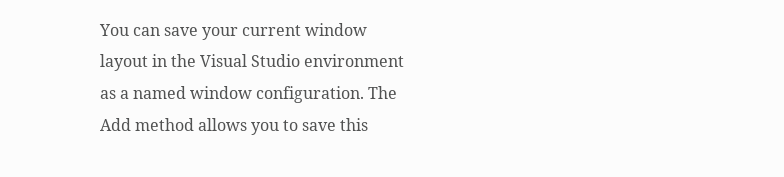You can save your current window layout in the Visual Studio environment as a named window configuration. The Add method allows you to save this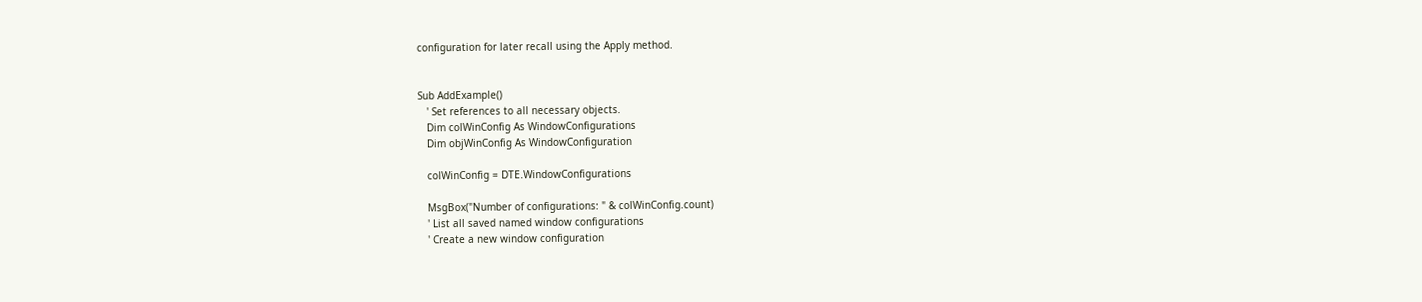configuration for later recall using the Apply method.


Sub AddExample()
   ' Set references to all necessary objects.
   Dim colWinConfig As WindowConfigurations
   Dim objWinConfig As WindowConfiguration

   colWinConfig = DTE.WindowConfigurations

   MsgBox("Number of configurations: " & colWinConfig.count)
   ' List all saved named window configurations
   ' Create a new window configuration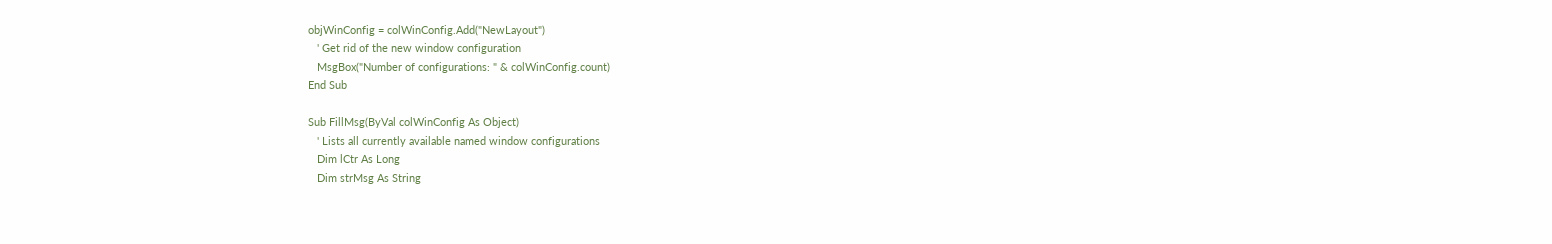objWinConfig = colWinConfig.Add("NewLayout")
   ' Get rid of the new window configuration
   MsgBox("Number of configurations: " & colWinConfig.count)
End Sub

Sub FillMsg(ByVal colWinConfig As Object)
   ' Lists all currently available named window configurations
   Dim lCtr As Long
   Dim strMsg As String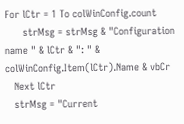For lCtr = 1 To colWinConfig.count
      strMsg = strMsg & "Configuration name " & lCtr & ": " & colWinConfig.Item(lCtr).Name & vbCr
   Next lCtr
   strMsg = "Current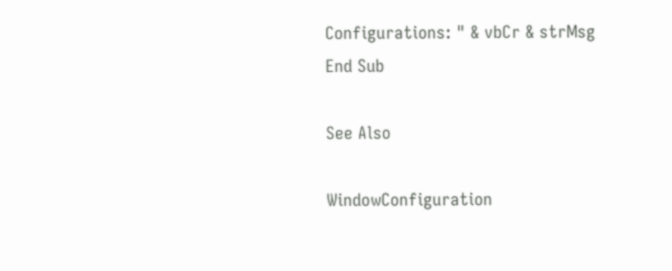Configurations: " & vbCr & strMsg
End Sub

See Also

WindowConfiguration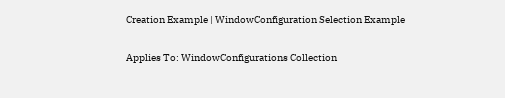Creation Example | WindowConfiguration Selection Example

Applies To: WindowConfigurations Collection